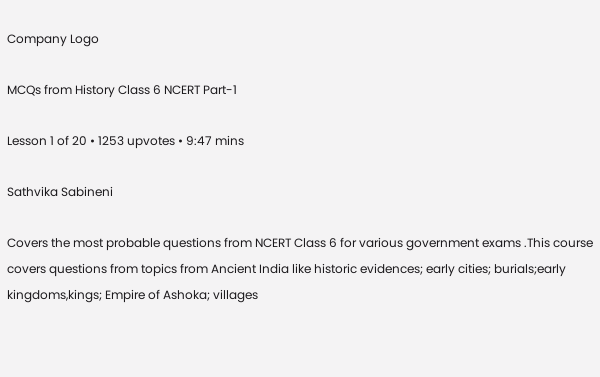Company Logo

MCQs from History Class 6 NCERT Part-1

Lesson 1 of 20 • 1253 upvotes • 9:47 mins

Sathvika Sabineni

Covers the most probable questions from NCERT Class 6 for various government exams .This course covers questions from topics from Ancient India like historic evidences; early cities; burials;early kingdoms,kings; Empire of Ashoka; villages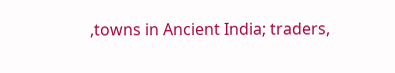,towns in Ancient India; traders,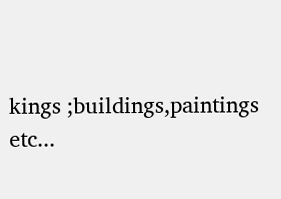kings ;buildings,paintings etc...